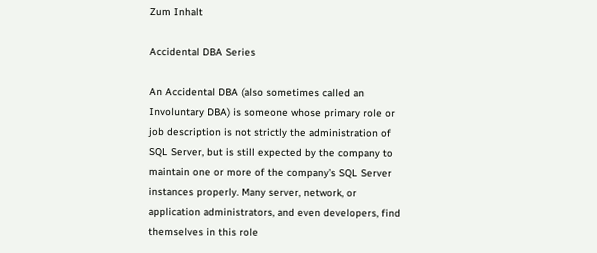Zum Inhalt

Accidental DBA Series

An Accidental DBA (also sometimes called an Involuntary DBA) is someone whose primary role or job description is not strictly the administration of SQL Server, but is still expected by the company to maintain one or more of the company’s SQL Server instances properly. Many server, network, or application administrators, and even developers, find themselves in this role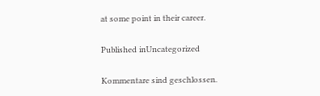at some point in their career.

Published inUncategorized

Kommentare sind geschlossen.